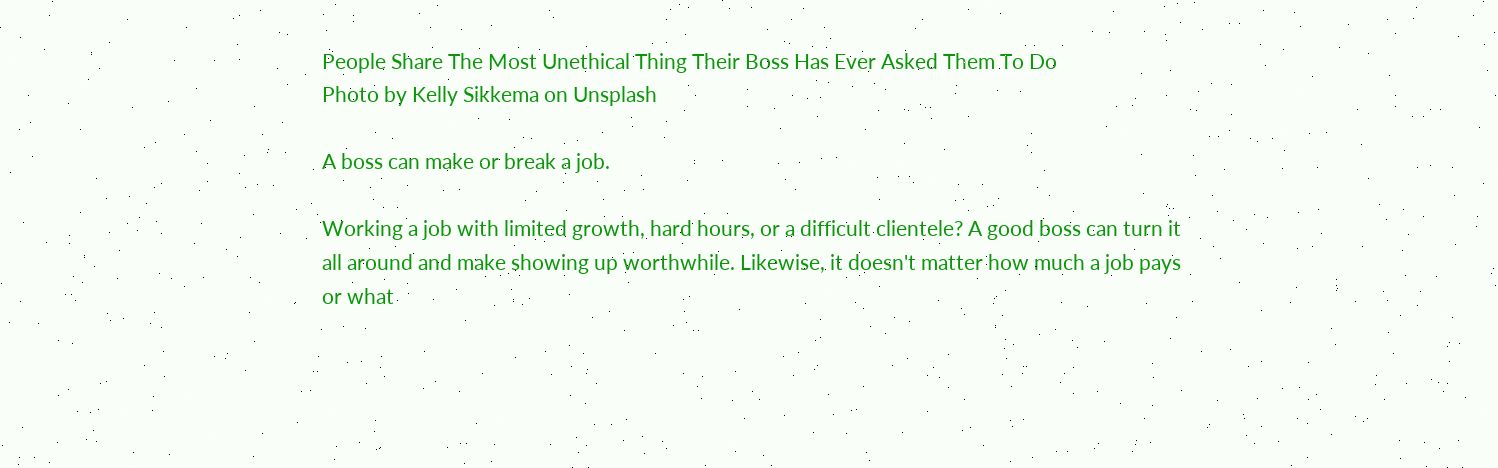People Share The Most Unethical Thing Their Boss Has Ever Asked Them To Do
Photo by Kelly Sikkema on Unsplash

A boss can make or break a job.

Working a job with limited growth, hard hours, or a difficult clientele? A good boss can turn it all around and make showing up worthwhile. Likewise, it doesn't matter how much a job pays or what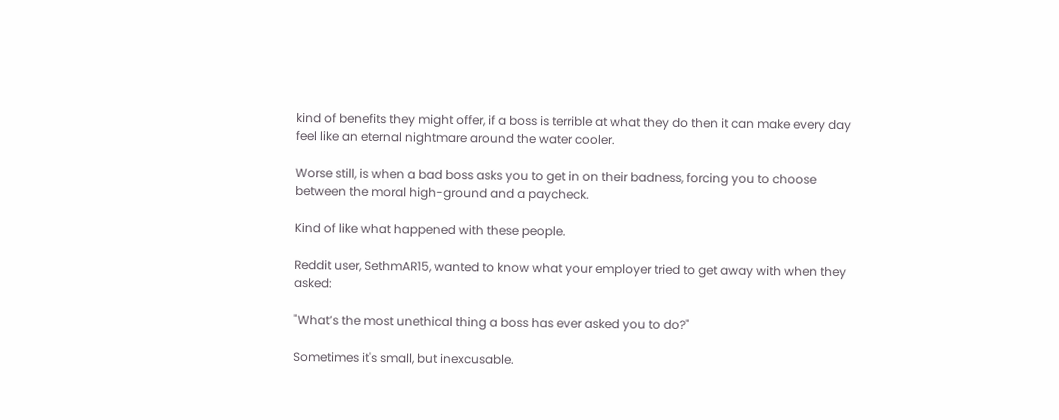kind of benefits they might offer, if a boss is terrible at what they do then it can make every day feel like an eternal nightmare around the water cooler.

Worse still, is when a bad boss asks you to get in on their badness, forcing you to choose between the moral high-ground and a paycheck.

Kind of like what happened with these people.

Reddit user, SethmAR15, wanted to know what your employer tried to get away with when they asked:

"What’s the most unethical thing a boss has ever asked you to do?"

Sometimes it's small, but inexcusable.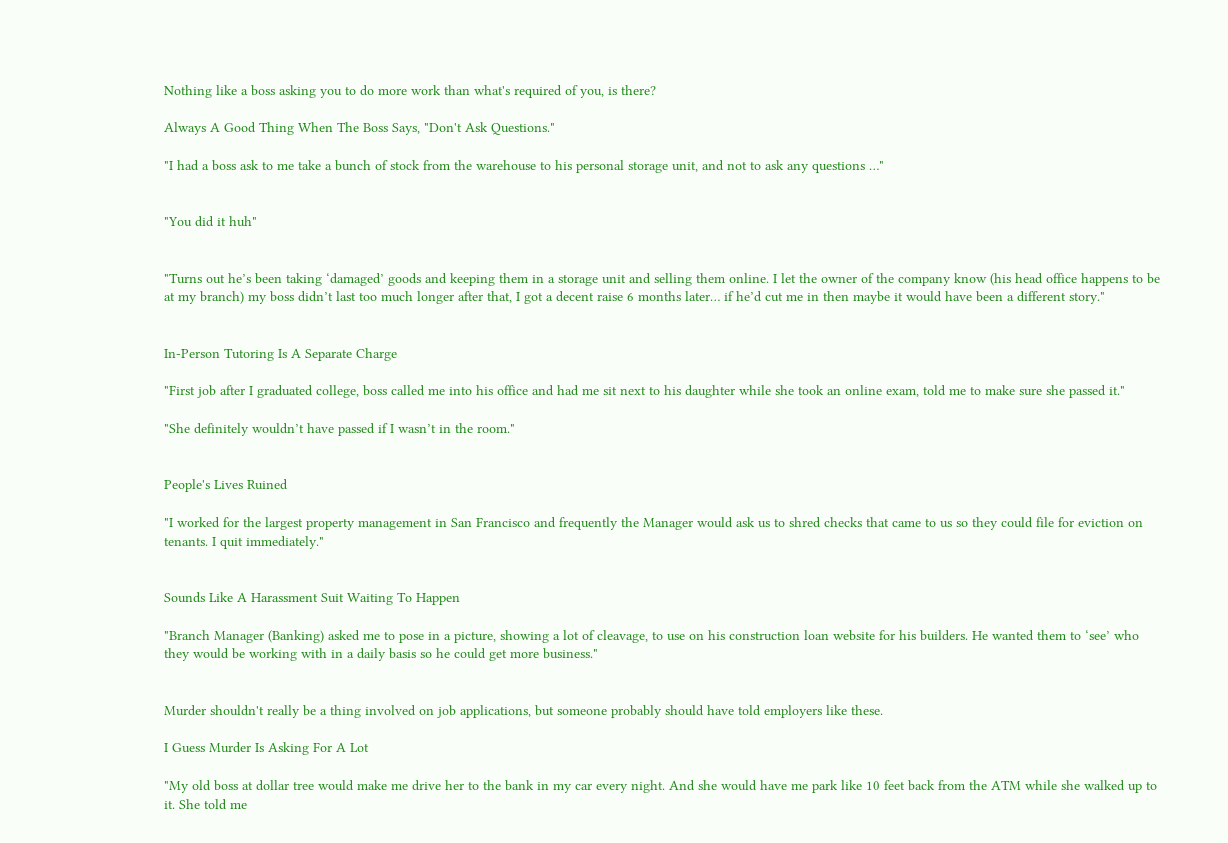Nothing like a boss asking you to do more work than what's required of you, is there?

Always A Good Thing When The Boss Says, "Don't Ask Questions."

"I had a boss ask to me take a bunch of stock from the warehouse to his personal storage unit, and not to ask any questions …"


"You did it huh"


"Turns out he’s been taking ‘damaged’ goods and keeping them in a storage unit and selling them online. I let the owner of the company know (his head office happens to be at my branch) my boss didn’t last too much longer after that, I got a decent raise 6 months later… if he’d cut me in then maybe it would have been a different story."


In-Person Tutoring Is A Separate Charge

"First job after I graduated college, boss called me into his office and had me sit next to his daughter while she took an online exam, told me to make sure she passed it."

"She definitely wouldn’t have passed if I wasn’t in the room."


People's Lives Ruined

"I worked for the largest property management in San Francisco and frequently the Manager would ask us to shred checks that came to us so they could file for eviction on tenants. I quit immediately."


Sounds Like A Harassment Suit Waiting To Happen

"Branch Manager (Banking) asked me to pose in a picture, showing a lot of cleavage, to use on his construction loan website for his builders. He wanted them to ‘see’ who they would be working with in a daily basis so he could get more business."


Murder shouldn't really be a thing involved on job applications, but someone probably should have told employers like these.

I Guess Murder Is Asking For A Lot

"My old boss at dollar tree would make me drive her to the bank in my car every night. And she would have me park like 10 feet back from the ATM while she walked up to it. She told me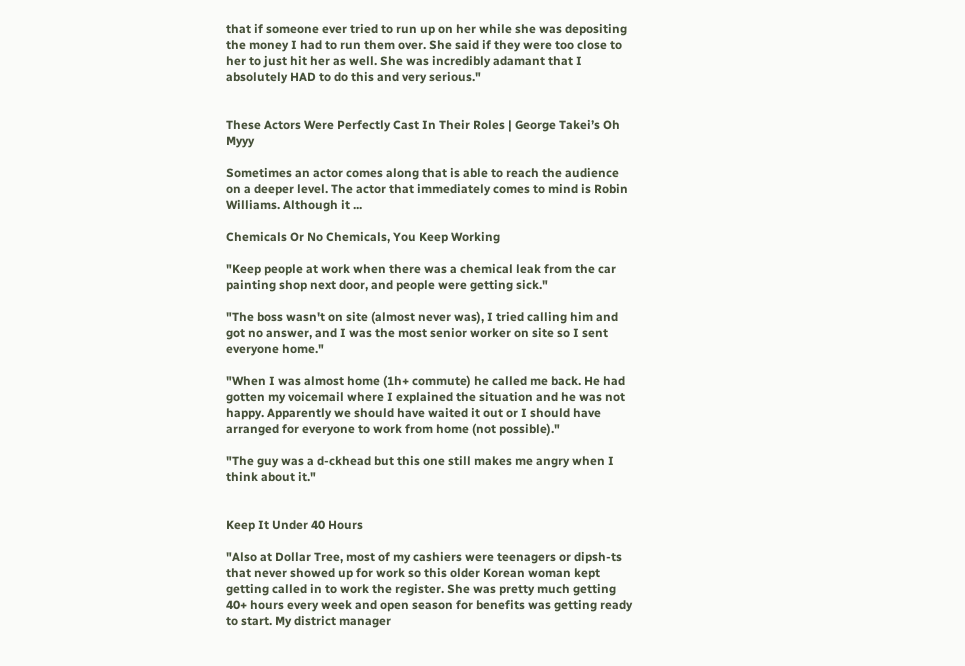that if someone ever tried to run up on her while she was depositing the money I had to run them over. She said if they were too close to her to just hit her as well. She was incredibly adamant that I absolutely HAD to do this and very serious."


These Actors Were Perfectly Cast In Their Roles | George Takei’s Oh Myyy

Sometimes an actor comes along that is able to reach the audience on a deeper level. The actor that immediately comes to mind is Robin Williams. Although it ...

Chemicals Or No Chemicals, You Keep Working

"Keep people at work when there was a chemical leak from the car painting shop next door, and people were getting sick."

"The boss wasn't on site (almost never was), I tried calling him and got no answer, and I was the most senior worker on site so I sent everyone home."

"When I was almost home (1h+ commute) he called me back. He had gotten my voicemail where I explained the situation and he was not happy. Apparently we should have waited it out or I should have arranged for everyone to work from home (not possible)."

"The guy was a d-ckhead but this one still makes me angry when I think about it."


Keep It Under 40 Hours

"Also at Dollar Tree, most of my cashiers were teenagers or dipsh-ts that never showed up for work so this older Korean woman kept getting called in to work the register. She was pretty much getting 40+ hours every week and open season for benefits was getting ready to start. My district manager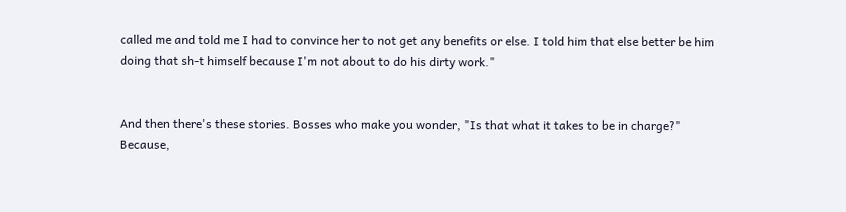called me and told me I had to convince her to not get any benefits or else. I told him that else better be him doing that sh-t himself because I'm not about to do his dirty work."


And then there's these stories. Bosses who make you wonder, "Is that what it takes to be in charge?" Because,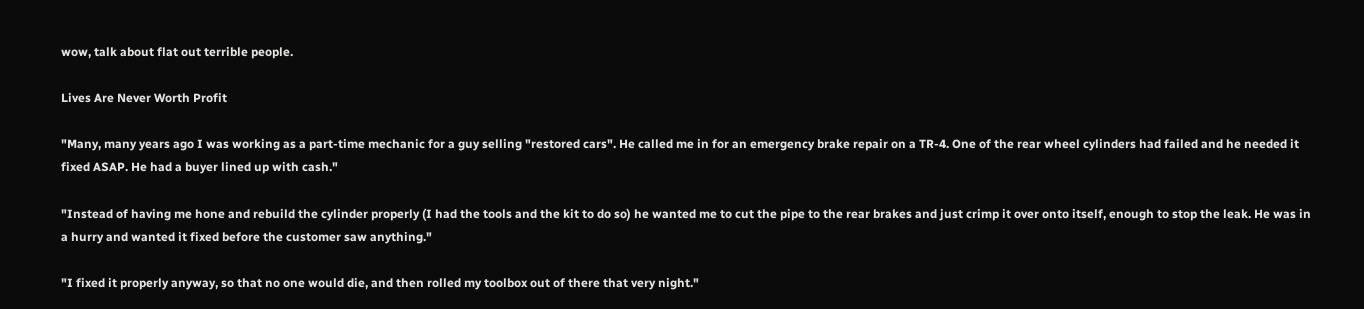wow, talk about flat out terrible people.

Lives Are Never Worth Profit

"Many, many years ago I was working as a part-time mechanic for a guy selling "restored cars". He called me in for an emergency brake repair on a TR-4. One of the rear wheel cylinders had failed and he needed it fixed ASAP. He had a buyer lined up with cash."

"Instead of having me hone and rebuild the cylinder properly (I had the tools and the kit to do so) he wanted me to cut the pipe to the rear brakes and just crimp it over onto itself, enough to stop the leak. He was in a hurry and wanted it fixed before the customer saw anything."

"I fixed it properly anyway, so that no one would die, and then rolled my toolbox out of there that very night."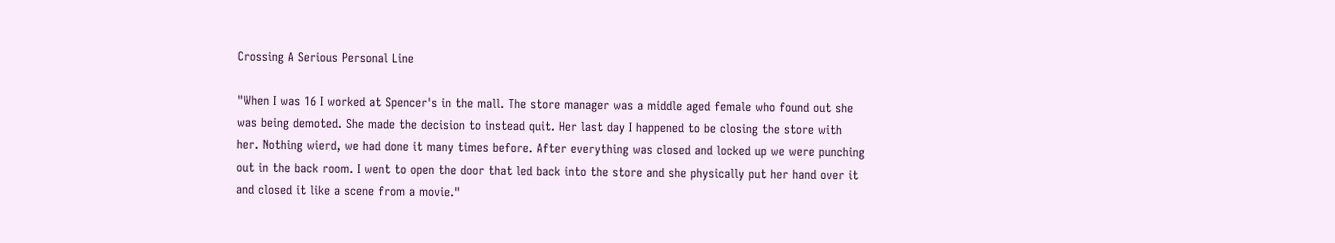Crossing A Serious Personal Line

"When I was 16 I worked at Spencer's in the mall. The store manager was a middle aged female who found out she was being demoted. She made the decision to instead quit. Her last day I happened to be closing the store with her. Nothing wierd, we had done it many times before. After everything was closed and locked up we were punching out in the back room. I went to open the door that led back into the store and she physically put her hand over it and closed it like a scene from a movie."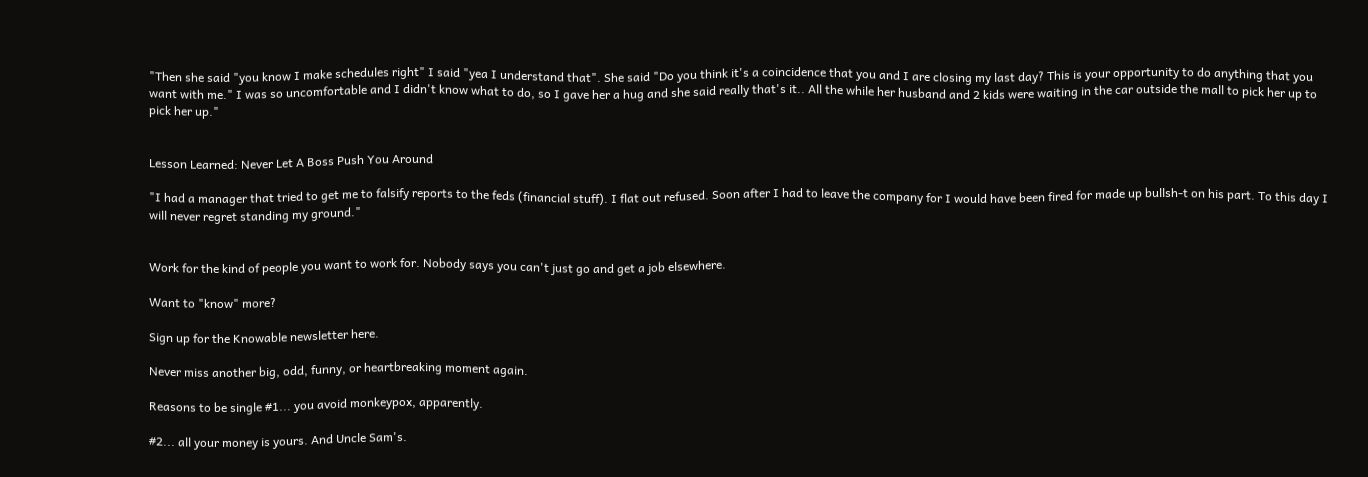"Then she said "you know I make schedules right" I said "yea I understand that". She said "Do you think it's a coincidence that you and I are closing my last day? This is your opportunity to do anything that you want with me." I was so uncomfortable and I didn't know what to do, so I gave her a hug and she said really that's it.. All the while her husband and 2 kids were waiting in the car outside the mall to pick her up to pick her up."


Lesson Learned: Never Let A Boss Push You Around

"I had a manager that tried to get me to falsify reports to the feds (financial stuff). I flat out refused. Soon after I had to leave the company for I would have been fired for made up bullsh-t on his part. To this day I will never regret standing my ground."


Work for the kind of people you want to work for. Nobody says you can't just go and get a job elsewhere.

Want to "know" more?

Sign up for the Knowable newsletter here.

Never miss another big, odd, funny, or heartbreaking moment again.

Reasons to be single #1... you avoid monkeypox, apparently.

#2... all your money is yours. And Uncle Sam's.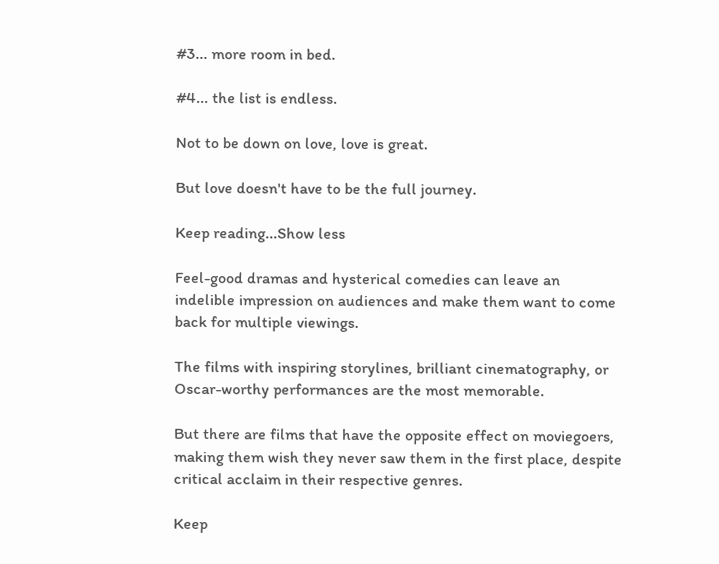#3... more room in bed.

#4... the list is endless.

Not to be down on love, love is great.

But love doesn't have to be the full journey.

Keep reading...Show less

Feel-good dramas and hysterical comedies can leave an indelible impression on audiences and make them want to come back for multiple viewings.

The films with inspiring storylines, brilliant cinematography, or Oscar-worthy performances are the most memorable.

But there are films that have the opposite effect on moviegoers, making them wish they never saw them in the first place, despite critical acclaim in their respective genres.

Keep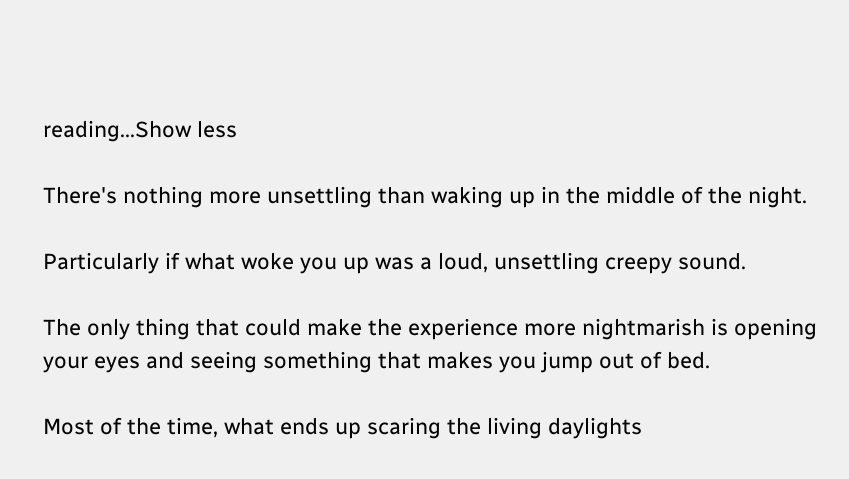reading...Show less

There's nothing more unsettling than waking up in the middle of the night.

Particularly if what woke you up was a loud, unsettling creepy sound.

The only thing that could make the experience more nightmarish is opening your eyes and seeing something that makes you jump out of bed.

Most of the time, what ends up scaring the living daylights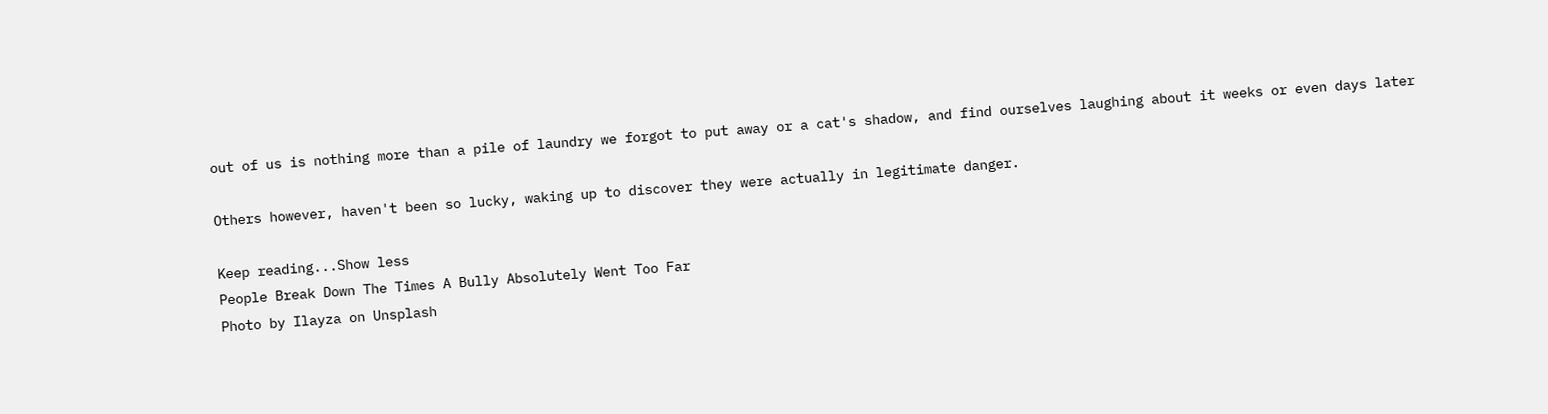out of us is nothing more than a pile of laundry we forgot to put away or a cat's shadow, and find ourselves laughing about it weeks or even days later

Others however, haven't been so lucky, waking up to discover they were actually in legitimate danger.

Keep reading...Show less
People Break Down The Times A Bully Absolutely Went Too Far
Photo by Ilayza on Unsplash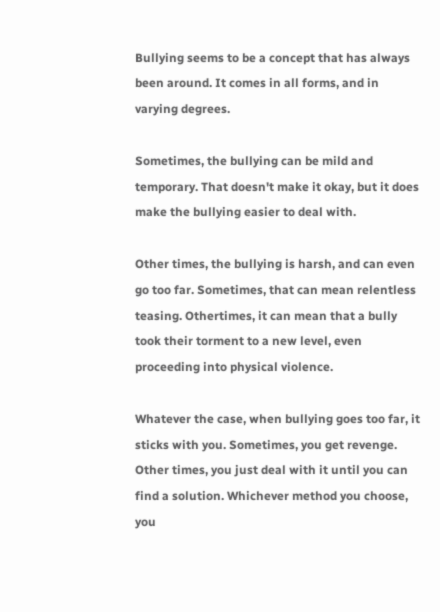Bullying seems to be a concept that has always been around. It comes in all forms, and in varying degrees.

Sometimes, the bullying can be mild and temporary. That doesn't make it okay, but it does make the bullying easier to deal with.

Other times, the bullying is harsh, and can even go too far. Sometimes, that can mean relentless teasing. Othertimes, it can mean that a bully took their torment to a new level, even proceeding into physical violence.

Whatever the case, when bullying goes too far, it sticks with you. Sometimes, you get revenge. Other times, you just deal with it until you can find a solution. Whichever method you choose, you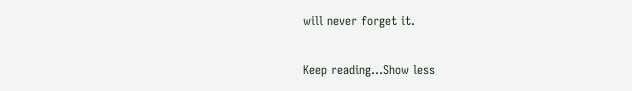will never forget it.

Keep reading...Show less